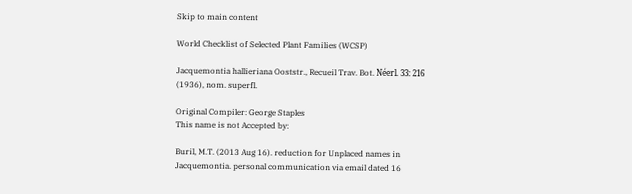Skip to main content

World Checklist of Selected Plant Families (WCSP)

Jacquemontia hallieriana Ooststr., Recueil Trav. Bot. Néerl. 33: 216 (1936), nom. superfl.

Original Compiler: George Staples
This name is not Accepted by:

Buril, M.T. (2013 Aug 16). reduction for Unplaced names in Jacquemontia. personal communication via email dated 16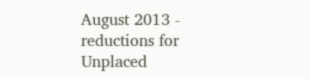August 2013 - reductions for Unplaced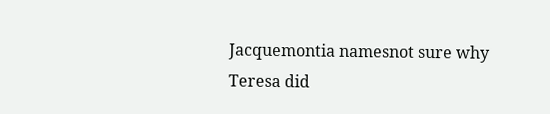Jacquemontia namesnot sure why Teresa did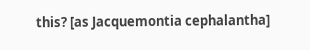this? [as Jacquemontia cephalantha]